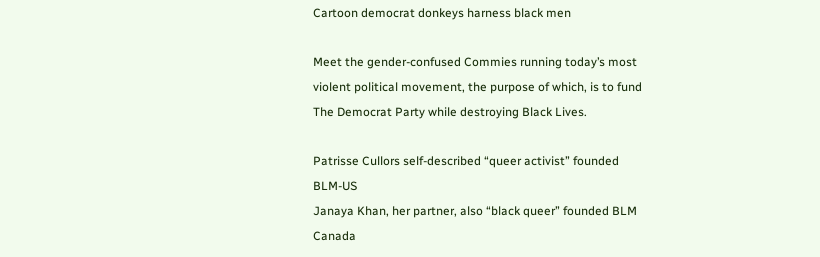Cartoon democrat donkeys harness black men

Meet the gender-confused Commies running today’s most violent political movement, the purpose of which, is to fund The Democrat Party while destroying Black Lives.

Patrisse Cullors self-described “queer activist” founded BLM-US
Janaya Khan, her partner, also “black queer” founded BLM Canada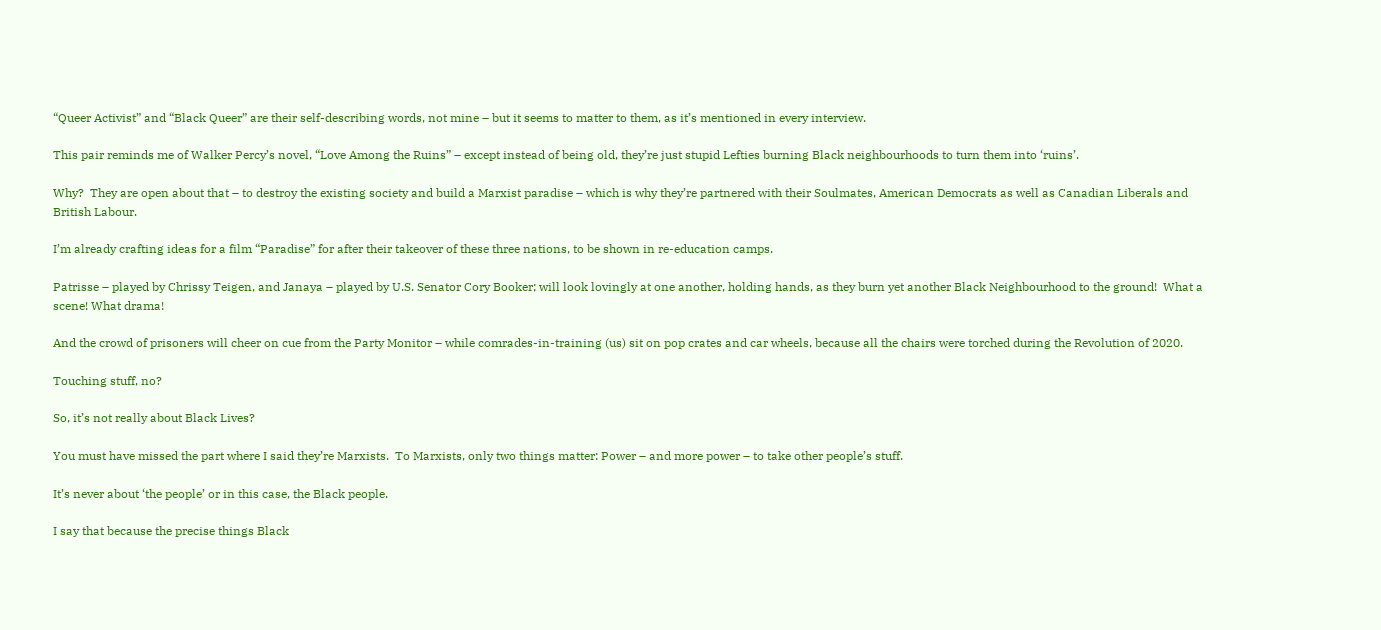“Queer Activist” and “Black Queer” are their self-describing words, not mine – but it seems to matter to them, as it’s mentioned in every interview.

This pair reminds me of Walker Percy’s novel, “Love Among the Ruins” – except instead of being old, they’re just stupid Lefties burning Black neighbourhoods to turn them into ‘ruins’.

Why?  They are open about that – to destroy the existing society and build a Marxist paradise – which is why they’re partnered with their Soulmates, American Democrats as well as Canadian Liberals and British Labour.

I’m already crafting ideas for a film “Paradise” for after their takeover of these three nations, to be shown in re-education camps.

Patrisse – played by Chrissy Teigen, and Janaya – played by U.S. Senator Cory Booker; will look lovingly at one another, holding hands, as they burn yet another Black Neighbourhood to the ground!  What a scene! What drama!

And the crowd of prisoners will cheer on cue from the Party Monitor – while comrades-in-training (us) sit on pop crates and car wheels, because all the chairs were torched during the Revolution of 2020.

Touching stuff, no?

So, it’s not really about Black Lives?

You must have missed the part where I said they’re Marxists.  To Marxists, only two things matter: Power – and more power – to take other people’s stuff.

It’s never about ‘the people’ or in this case, the Black people.

I say that because the precise things Black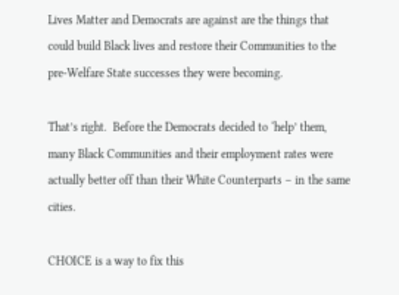Lives Matter and Democrats are against are the things that could build Black lives and restore their Communities to the pre-Welfare State successes they were becoming.

That’s right.  Before the Democrats decided to ‘help’ them, many Black Communities and their employment rates were actually better off than their White Counterparts – in the same cities.

CHOICE is a way to fix this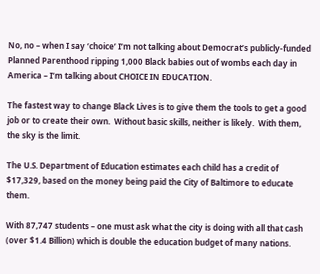No, no – when I say ‘choice’ I’m not talking about Democrat’s publicly-funded Planned Parenthood ripping 1,000 Black babies out of wombs each day in America – I’m talking about CHOICE IN EDUCATION.

The fastest way to change Black Lives is to give them the tools to get a good job or to create their own.  Without basic skills, neither is likely.  With them, the sky is the limit.

The U.S. Department of Education estimates each child has a credit of $17,329, based on the money being paid the City of Baltimore to educate them.

With 87,747 students – one must ask what the city is doing with all that cash (over $1.4 Billion) which is double the education budget of many nations.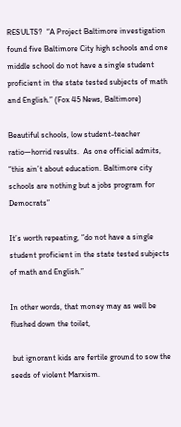RESULTS?  “A Project Baltimore investigation found five Baltimore City high schools and one middle school do not have a single student proficient in the state tested subjects of math and English.” (Fox 45 News, Baltimore)

Beautiful schools, low student-teacher ratio—horrid results.  As one official admits, “this ain’t about education. Baltimore city schools are nothing but a jobs program for Democrats”

It’s worth repeating, “do not have a single student proficient in the state tested subjects of math and English.”

In other words, that money may as well be flushed down the toilet,

 but ignorant kids are fertile ground to sow the seeds of violent Marxism.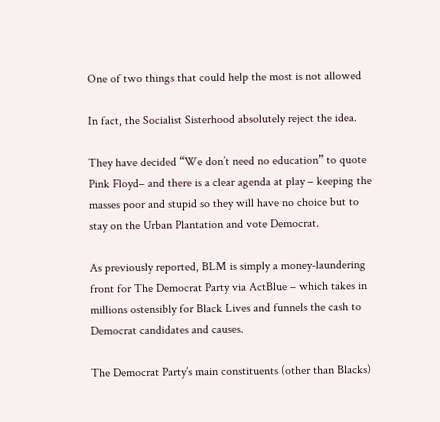One of two things that could help the most is not allowed

In fact, the Socialist Sisterhood absolutely reject the idea.

They have decided “We don’t need no education” to quote Pink Floyd– and there is a clear agenda at play – keeping the masses poor and stupid so they will have no choice but to stay on the Urban Plantation and vote Democrat.

As previously reported, BLM is simply a money-laundering front for The Democrat Party via ActBlue – which takes in millions ostensibly for Black Lives and funnels the cash to Democrat candidates and causes.

The Democrat Party’s main constituents (other than Blacks)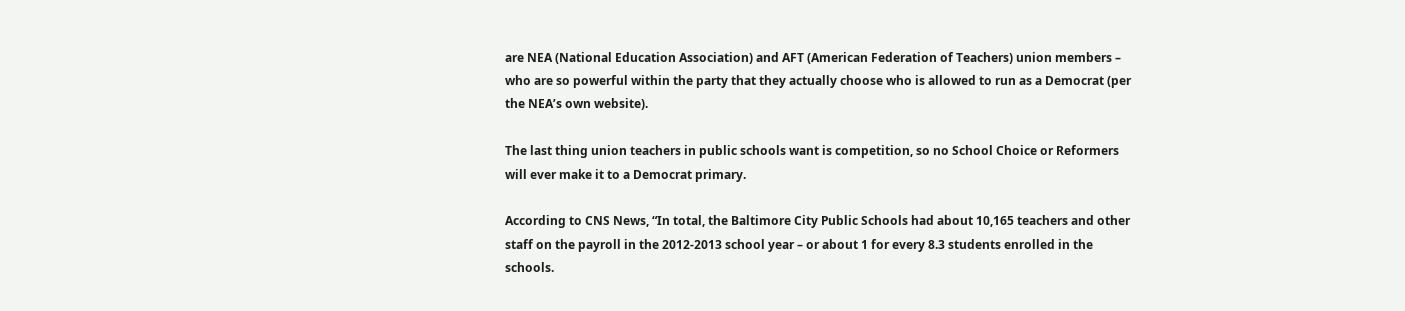are NEA (National Education Association) and AFT (American Federation of Teachers) union members – who are so powerful within the party that they actually choose who is allowed to run as a Democrat (per the NEA’s own website).

The last thing union teachers in public schools want is competition, so no School Choice or Reformers will ever make it to a Democrat primary.

According to CNS News, “In total, the Baltimore City Public Schools had about 10,165 teachers and other staff on the payroll in the 2012-2013 school year – or about 1 for every 8.3 students enrolled in the schools.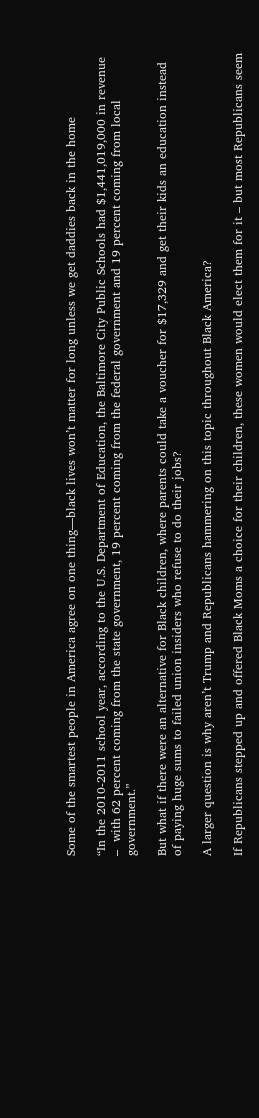Some of the smartest people in America agree on one thing—black lives won’t matter for long unless we get daddies back in the home

“In the 2010-2011 school year, according to the U.S. Department of Education, the Baltimore City Public Schools had $1,441,019,000 in revenue  –  with 62 percent coming from the state government, 19 percent coming from the federal government and 19 percent coming from local government.”

But what if there were an alternative for Black children, where parents could take a voucher for $17,329 and get their kids an education instead of paying huge sums to failed union insiders who refuse to do their jobs?

A larger question is why aren’t Trump and Republicans hammering on this topic throughout Black America?

If Republicans stepped up and offered Black Moms a choice for their children, these women would elect them for it – but most Republicans seem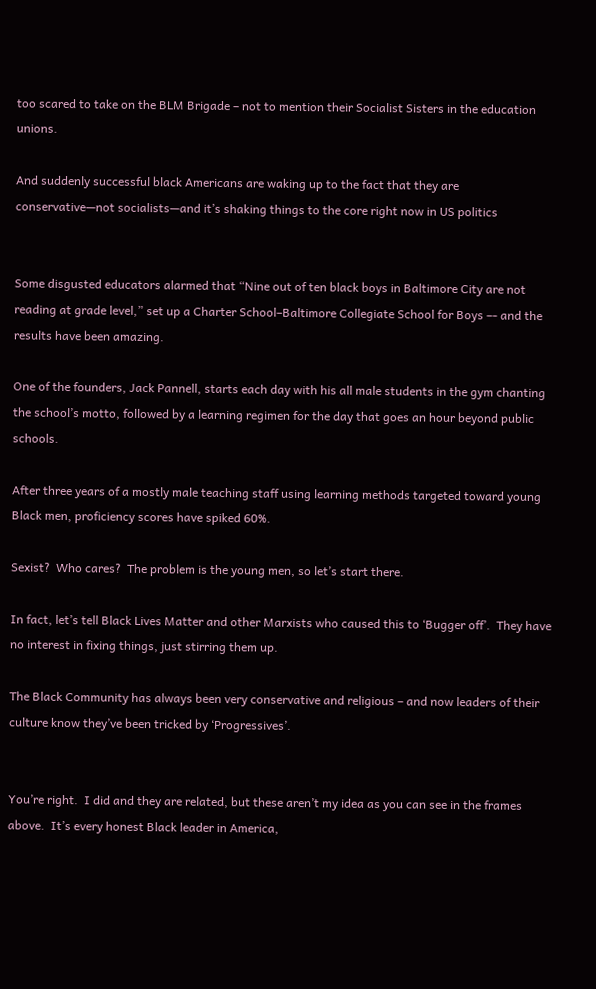too scared to take on the BLM Brigade – not to mention their Socialist Sisters in the education unions.

And suddenly successful black Americans are waking up to the fact that they are conservative—not socialists—and it’s shaking things to the core right now in US politics


Some disgusted educators alarmed that “Nine out of ten black boys in Baltimore City are not reading at grade level,” set up a Charter School–Baltimore Collegiate School for Boys –- and the results have been amazing.

One of the founders, Jack Pannell, starts each day with his all male students in the gym chanting the school’s motto, followed by a learning regimen for the day that goes an hour beyond public schools.

After three years of a mostly male teaching staff using learning methods targeted toward young Black men, proficiency scores have spiked 60%.

Sexist?  Who cares?  The problem is the young men, so let’s start there.

In fact, let’s tell Black Lives Matter and other Marxists who caused this to ‘Bugger off’.  They have no interest in fixing things, just stirring them up.

The Black Community has always been very conservative and religious – and now leaders of their culture know they’ve been tricked by ‘Progressives’.


You’re right.  I did and they are related, but these aren’t my idea as you can see in the frames above.  It’s every honest Black leader in America,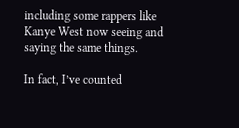including some rappers like Kanye West now seeing and saying the same things.

In fact, I’ve counted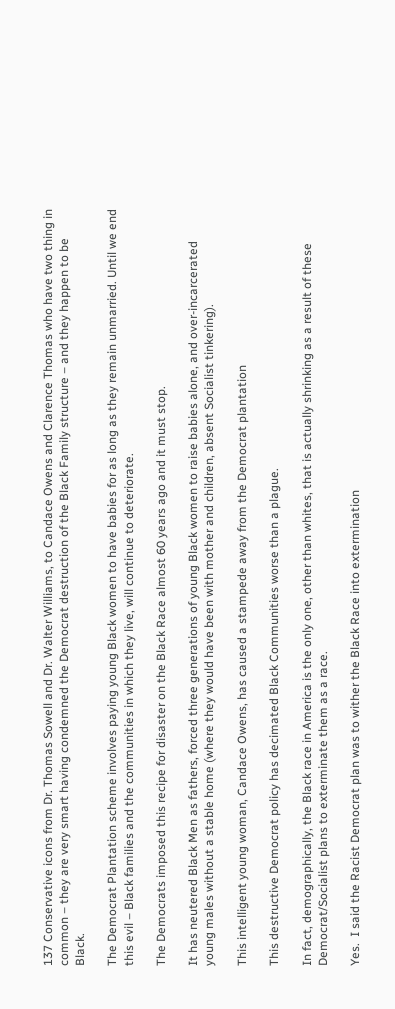137 Conservative icons from Dr. Thomas Sowell and Dr. Walter Williams, to Candace Owens and Clarence Thomas who have two thing in common – they are very smart having condemned the Democrat destruction of the Black Family structure – and they happen to be Black.

The Democrat Plantation scheme involves paying young Black women to have babies for as long as they remain unmarried. Until we end this evil – Black families and the communities in which they live, will continue to deteriorate.

The Democrats imposed this recipe for disaster on the Black Race almost 60 years ago and it must stop.

It has neutered Black Men as fathers, forced three generations of young Black women to raise babies alone, and over-incarcerated young males without a stable home (where they would have been with mother and children, absent Socialist tinkering).

This intelligent young woman, Candace Owens, has caused a stampede away from the Democrat plantation

This destructive Democrat policy has decimated Black Communities worse than a plague.

In fact, demographically, the Black race in America is the only one, other than whites, that is actually shrinking as a result of these Democrat/Socialist plans to exterminate them as a race.

Yes.  I said the Racist Democrat plan was to wither the Black Race into extermination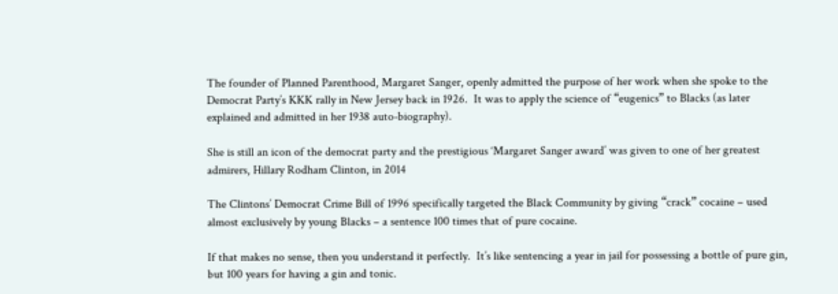The founder of Planned Parenthood, Margaret Sanger, openly admitted the purpose of her work when she spoke to the Democrat Party’s KKK rally in New Jersey back in 1926.  It was to apply the science of “eugenics” to Blacks (as later explained and admitted in her 1938 auto-biography).

She is still an icon of the democrat party and the prestigious ‘Margaret Sanger award’ was given to one of her greatest admirers, Hillary Rodham Clinton, in 2014

The Clintons’ Democrat Crime Bill of 1996 specifically targeted the Black Community by giving “crack” cocaine – used almost exclusively by young Blacks – a sentence 100 times that of pure cocaine.

If that makes no sense, then you understand it perfectly.  It’s like sentencing a year in jail for possessing a bottle of pure gin, but 100 years for having a gin and tonic.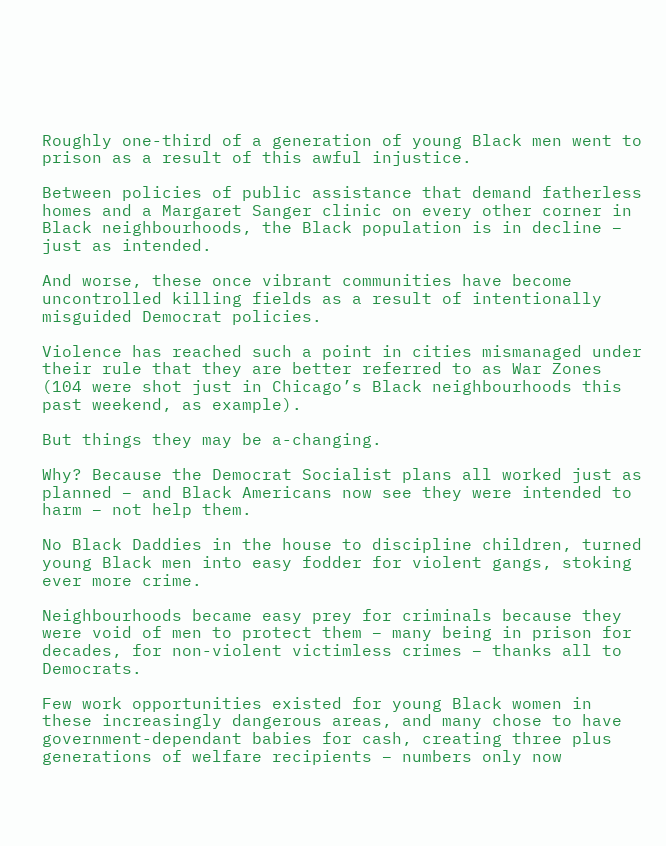Roughly one-third of a generation of young Black men went to prison as a result of this awful injustice.

Between policies of public assistance that demand fatherless homes and a Margaret Sanger clinic on every other corner in Black neighbourhoods, the Black population is in decline – just as intended.

And worse, these once vibrant communities have become uncontrolled killing fields as a result of intentionally misguided Democrat policies.

Violence has reached such a point in cities mismanaged under their rule that they are better referred to as War Zones (104 were shot just in Chicago’s Black neighbourhoods this past weekend, as example).

But things they may be a-changing.

Why? Because the Democrat Socialist plans all worked just as planned – and Black Americans now see they were intended to harm – not help them.

No Black Daddies in the house to discipline children, turned young Black men into easy fodder for violent gangs, stoking ever more crime.

Neighbourhoods became easy prey for criminals because they were void of men to protect them – many being in prison for decades, for non-violent victimless crimes – thanks all to Democrats.

Few work opportunities existed for young Black women in these increasingly dangerous areas, and many chose to have government-dependant babies for cash, creating three plus generations of welfare recipients – numbers only now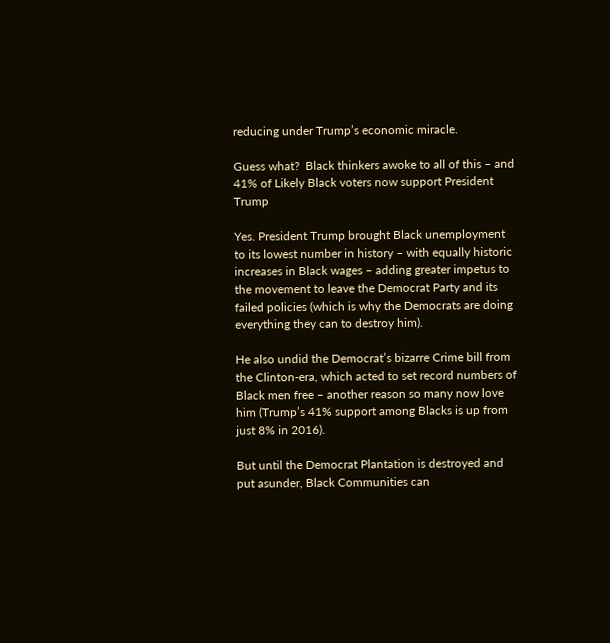reducing under Trump’s economic miracle.

Guess what?  Black thinkers awoke to all of this – and 41% of Likely Black voters now support President Trump

Yes. President Trump brought Black unemployment to its lowest number in history – with equally historic increases in Black wages – adding greater impetus to the movement to leave the Democrat Party and its failed policies (which is why the Democrats are doing everything they can to destroy him).

He also undid the Democrat’s bizarre Crime bill from the Clinton-era, which acted to set record numbers of Black men free – another reason so many now love him (Trump’s 41% support among Blacks is up from just 8% in 2016).

But until the Democrat Plantation is destroyed and put asunder, Black Communities can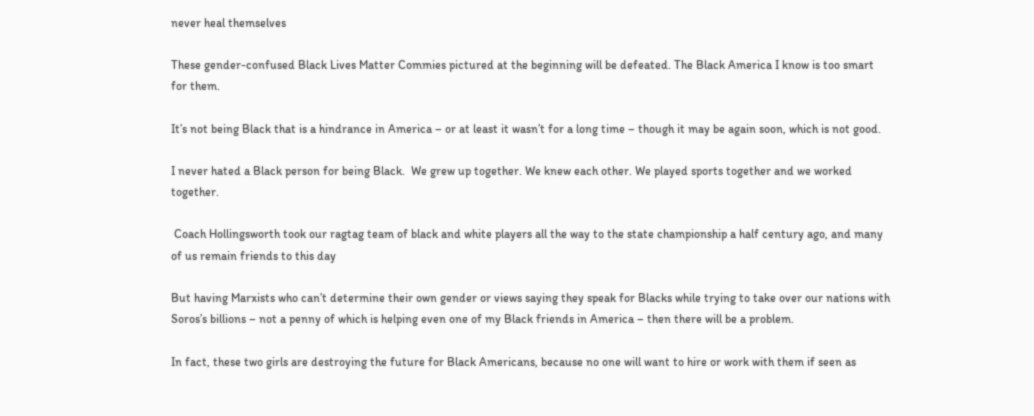never heal themselves

These gender-confused Black Lives Matter Commies pictured at the beginning will be defeated. The Black America I know is too smart for them.

It’s not being Black that is a hindrance in America – or at least it wasn’t for a long time – though it may be again soon, which is not good.

I never hated a Black person for being Black.  We grew up together. We knew each other. We played sports together and we worked together.

 Coach Hollingsworth took our ragtag team of black and white players all the way to the state championship a half century ago, and many of us remain friends to this day

But having Marxists who can’t determine their own gender or views saying they speak for Blacks while trying to take over our nations with Soros’s billions – not a penny of which is helping even one of my Black friends in America – then there will be a problem.

In fact, these two girls are destroying the future for Black Americans, because no one will want to hire or work with them if seen as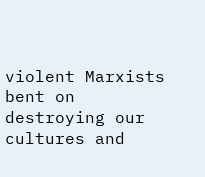violent Marxists bent on destroying our cultures and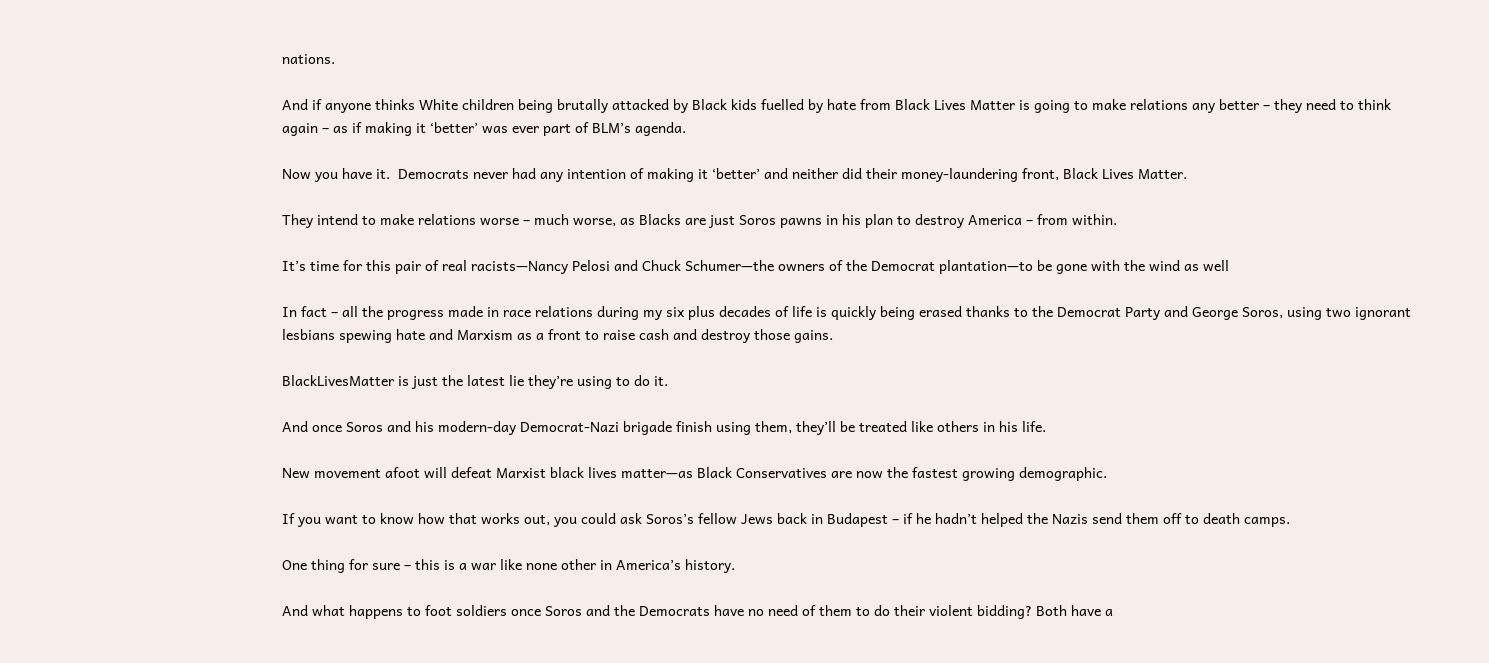nations.

And if anyone thinks White children being brutally attacked by Black kids fuelled by hate from Black Lives Matter is going to make relations any better – they need to think again – as if making it ‘better’ was ever part of BLM’s agenda.

Now you have it.  Democrats never had any intention of making it ‘better’ and neither did their money-laundering front, Black Lives Matter.

They intend to make relations worse – much worse, as Blacks are just Soros pawns in his plan to destroy America – from within.

It’s time for this pair of real racists—Nancy Pelosi and Chuck Schumer—the owners of the Democrat plantation—to be gone with the wind as well

In fact – all the progress made in race relations during my six plus decades of life is quickly being erased thanks to the Democrat Party and George Soros, using two ignorant lesbians spewing hate and Marxism as a front to raise cash and destroy those gains.

BlackLivesMatter is just the latest lie they’re using to do it.

And once Soros and his modern-day Democrat-Nazi brigade finish using them, they’ll be treated like others in his life.

New movement afoot will defeat Marxist black lives matter—as Black Conservatives are now the fastest growing demographic.

If you want to know how that works out, you could ask Soros’s fellow Jews back in Budapest – if he hadn’t helped the Nazis send them off to death camps.

One thing for sure – this is a war like none other in America’s history.

And what happens to foot soldiers once Soros and the Democrats have no need of them to do their violent bidding? Both have a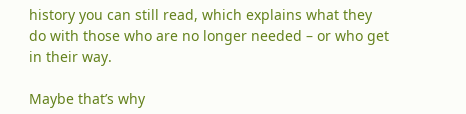history you can still read, which explains what they do with those who are no longer needed – or who get in their way.

Maybe that’s why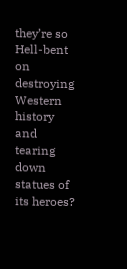they’re so Hell-bent on destroying Western history and tearing down statues of its heroes?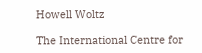Howell Woltz

The International Centre for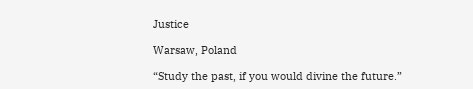Justice

Warsaw, Poland

“Study the past, if you would divine the future.”